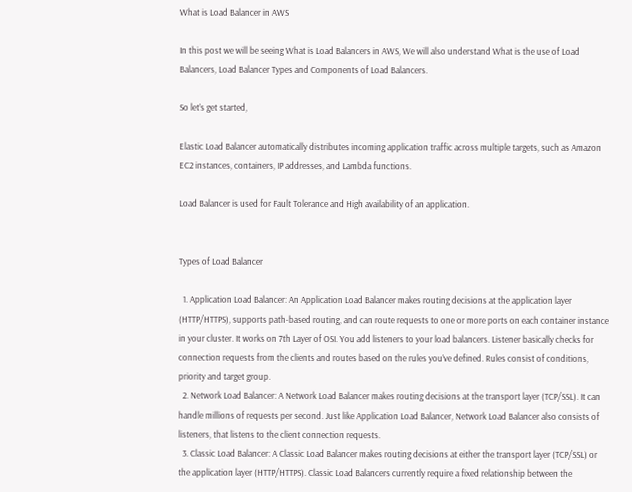What is Load Balancer in AWS

In this post we will be seeing What is Load Balancers in AWS, We will also understand What is the use of Load Balancers, Load Balancer Types and Components of Load Balancers.

So let’s get started,

Elastic Load Balancer automatically distributes incoming application traffic across multiple targets, such as Amazon EC2 instances, containers, IP addresses, and Lambda functions.

Load Balancer is used for Fault Tolerance and High availability of an application.


Types of Load Balancer

  1. Application Load Balancer: An Application Load Balancer makes routing decisions at the application layer (HTTP/HTTPS), supports path-based routing, and can route requests to one or more ports on each container instance in your cluster. It works on 7th Layer of OSI. You add listeners to your load balancers. Listener basically checks for connection requests from the clients and routes based on the rules you’ve defined. Rules consist of conditions, priority and target group.
  2. Network Load Balancer: A Network Load Balancer makes routing decisions at the transport layer (TCP/SSL). It can handle millions of requests per second. Just like Application Load Balancer, Network Load Balancer also consists of listeners, that listens to the client connection requests.
  3. Classic Load Balancer: A Classic Load Balancer makes routing decisions at either the transport layer (TCP/SSL) or the application layer (HTTP/HTTPS). Classic Load Balancers currently require a fixed relationship between the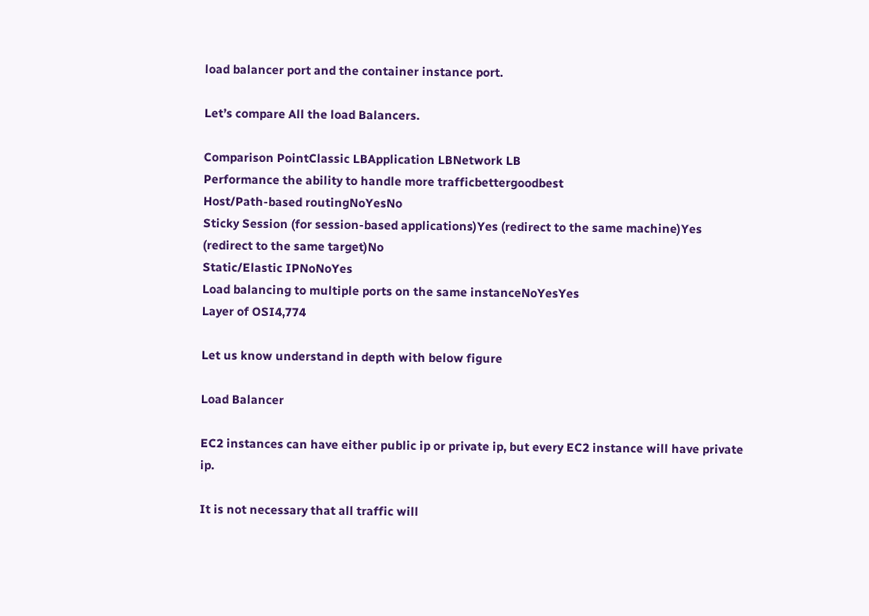load balancer port and the container instance port.

Let’s compare All the load Balancers.

Comparison PointClassic LBApplication LBNetwork LB
Performance the ability to handle more trafficbettergoodbest
Host/Path-based routingNoYesNo
Sticky Session (for session-based applications)Yes (redirect to the same machine)Yes (redirect to the same target)No
Static/Elastic IPNoNoYes
Load balancing to multiple ports on the same instanceNoYesYes
Layer of OSI4,774

Let us know understand in depth with below figure

Load Balancer

EC2 instances can have either public ip or private ip, but every EC2 instance will have private ip.

It is not necessary that all traffic will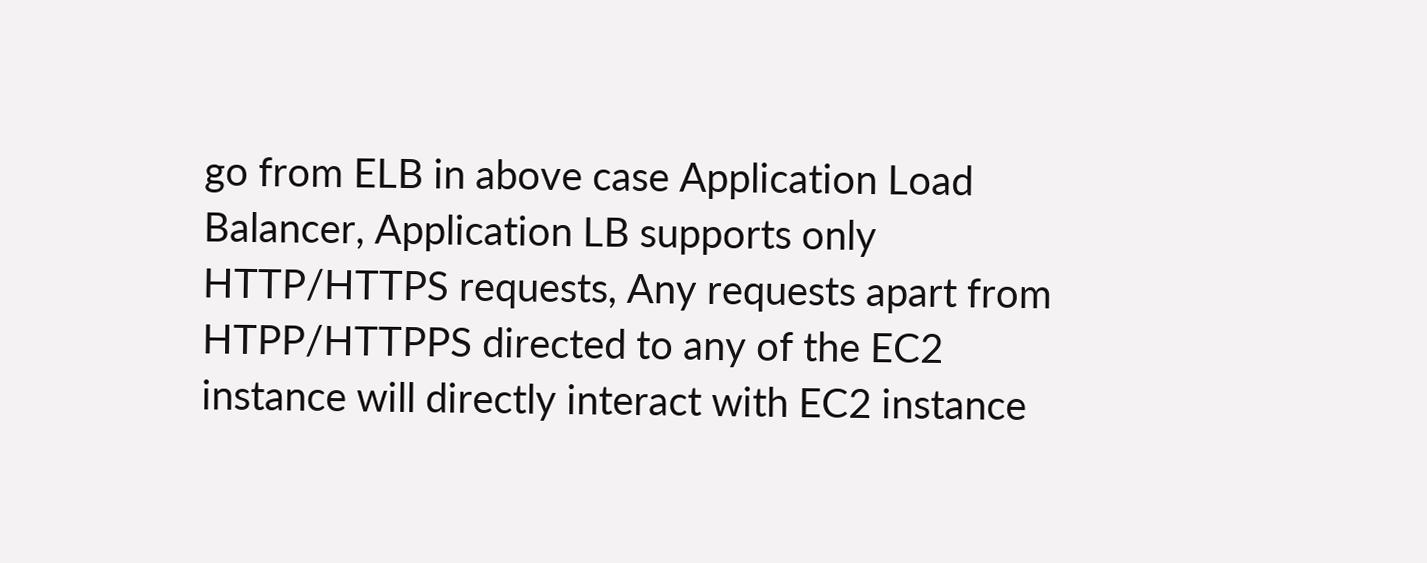go from ELB in above case Application Load Balancer, Application LB supports only HTTP/HTTPS requests, Any requests apart from HTPP/HTTPPS directed to any of the EC2 instance will directly interact with EC2 instance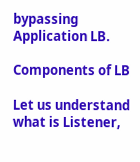bypassing Application LB.

Components of LB

Let us understand what is Listener,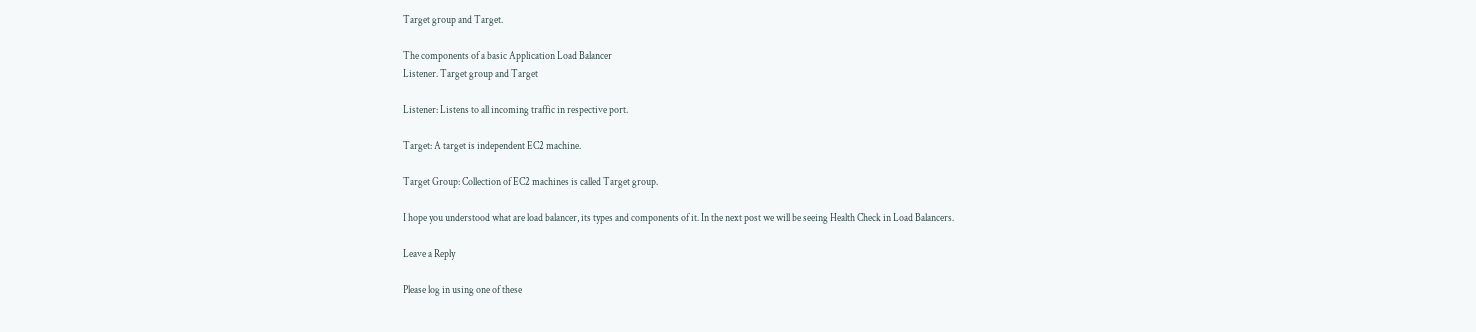Target group and Target.

The components of a basic Application Load Balancer
Listener. Target group and Target

Listener: Listens to all incoming traffic in respective port.

Target: A target is independent EC2 machine.

Target Group: Collection of EC2 machines is called Target group.

I hope you understood what are load balancer, its types and components of it. In the next post we will be seeing Health Check in Load Balancers.

Leave a Reply

Please log in using one of these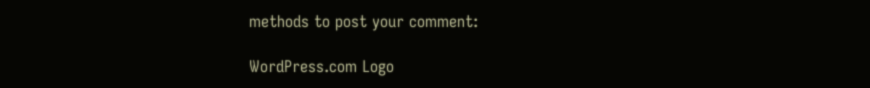methods to post your comment:

WordPress.com Logo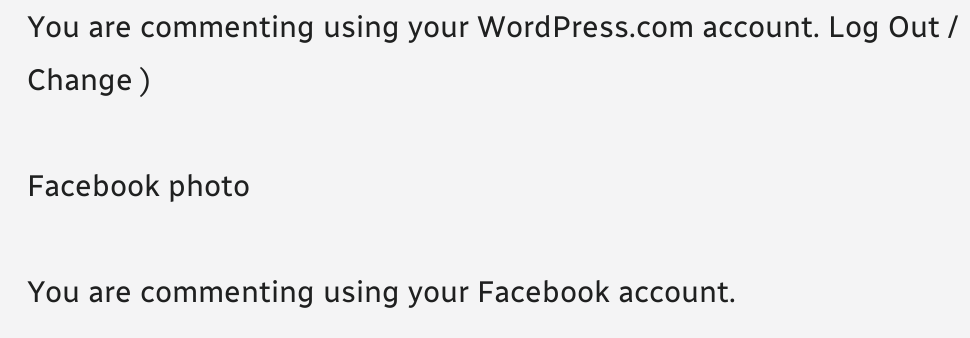You are commenting using your WordPress.com account. Log Out /  Change )

Facebook photo

You are commenting using your Facebook account.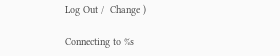Log Out /  Change )

Connecting to %s